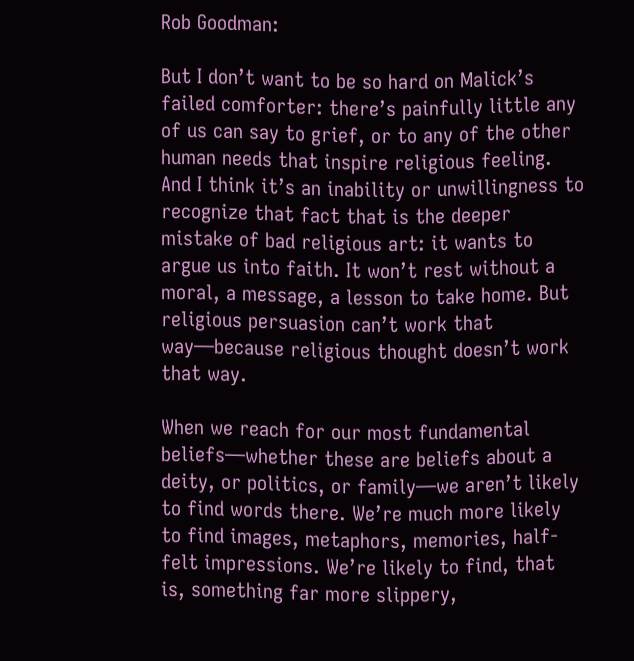Rob Goodman:

But I don’t want to be so hard on Malick’s failed comforter: there’s painfully little any of us can say to grief, or to any of the other human needs that inspire religious feeling. And I think it’s an inability or unwillingness to recognize that fact that is the deeper mistake of bad religious art: it wants to argue us into faith. It won’t rest without a moral, a message, a lesson to take home. But religious persuasion can’t work that way—because religious thought doesn’t work that way.

When we reach for our most fundamental beliefs—whether these are beliefs about a deity, or politics, or family—we aren’t likely to find words there. We’re much more likely to find images, metaphors, memories, half-felt impressions. We’re likely to find, that is, something far more slippery,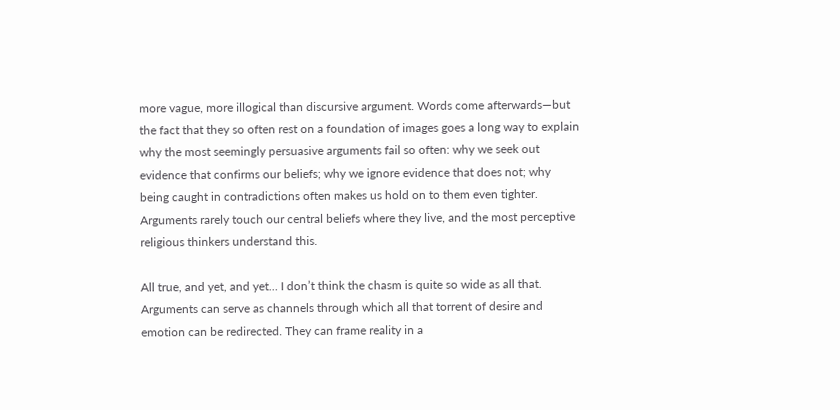more vague, more illogical than discursive argument. Words come afterwards—but the fact that they so often rest on a foundation of images goes a long way to explain why the most seemingly persuasive arguments fail so often: why we seek out evidence that confirms our beliefs; why we ignore evidence that does not; why being caught in contradictions often makes us hold on to them even tighter. Arguments rarely touch our central beliefs where they live, and the most perceptive religious thinkers understand this.

All true, and yet, and yet… I don’t think the chasm is quite so wide as all that. Arguments can serve as channels through which all that torrent of desire and emotion can be redirected. They can frame reality in a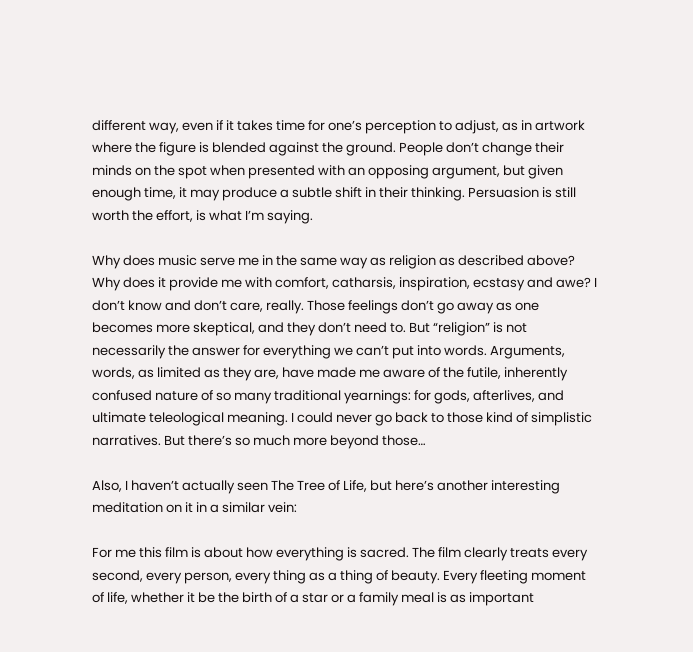different way, even if it takes time for one’s perception to adjust, as in artwork where the figure is blended against the ground. People don’t change their minds on the spot when presented with an opposing argument, but given enough time, it may produce a subtle shift in their thinking. Persuasion is still worth the effort, is what I’m saying.

Why does music serve me in the same way as religion as described above? Why does it provide me with comfort, catharsis, inspiration, ecstasy and awe? I don’t know and don’t care, really. Those feelings don’t go away as one becomes more skeptical, and they don’t need to. But “religion” is not necessarily the answer for everything we can’t put into words. Arguments, words, as limited as they are, have made me aware of the futile, inherently confused nature of so many traditional yearnings: for gods, afterlives, and ultimate teleological meaning. I could never go back to those kind of simplistic narratives. But there’s so much more beyond those…

Also, I haven’t actually seen The Tree of Life, but here’s another interesting meditation on it in a similar vein:

For me this film is about how everything is sacred. The film clearly treats every second, every person, every thing as a thing of beauty. Every fleeting moment of life, whether it be the birth of a star or a family meal is as important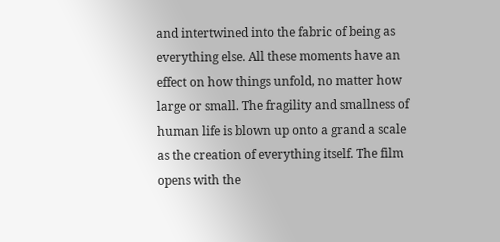and intertwined into the fabric of being as everything else. All these moments have an effect on how things unfold, no matter how large or small. The fragility and smallness of human life is blown up onto a grand a scale as the creation of everything itself. The film opens with the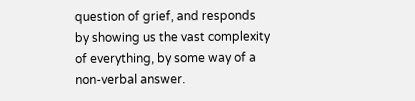question of grief, and responds by showing us the vast complexity of everything, by some way of a non-verbal answer.